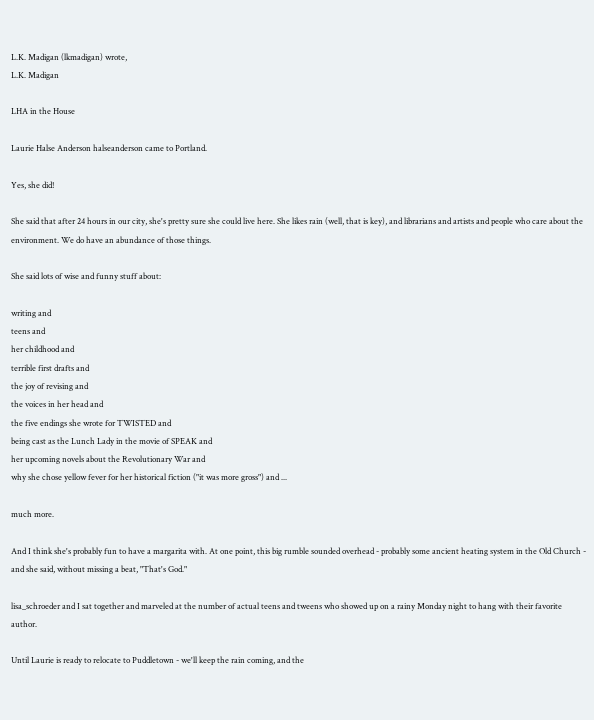L.K. Madigan (lkmadigan) wrote,
L.K. Madigan

LHA in the House

Laurie Halse Anderson halseanderson came to Portland.

Yes, she did!

She said that after 24 hours in our city, she's pretty sure she could live here. She likes rain (well, that is key), and librarians and artists and people who care about the environment. We do have an abundance of those things.

She said lots of wise and funny stuff about:

writing and
teens and
her childhood and
terrible first drafts and
the joy of revising and
the voices in her head and
the five endings she wrote for TWISTED and
being cast as the Lunch Lady in the movie of SPEAK and
her upcoming novels about the Revolutionary War and
why she chose yellow fever for her historical fiction ("it was more gross") and ...

much more.

And I think she's probably fun to have a margarita with. At one point, this big rumble sounded overhead - probably some ancient heating system in the Old Church - and she said, without missing a beat, "That's God."

lisa_schroeder and I sat together and marveled at the number of actual teens and tweens who showed up on a rainy Monday night to hang with their favorite author.

Until Laurie is ready to relocate to Puddletown - we'll keep the rain coming, and the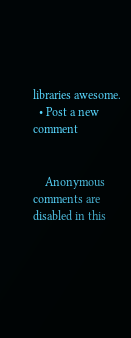libraries awesome.
  • Post a new comment


    Anonymous comments are disabled in this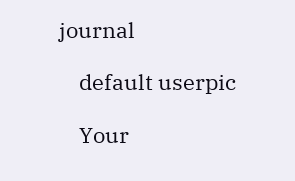journal

    default userpic

    Your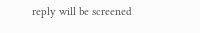reply will be screened